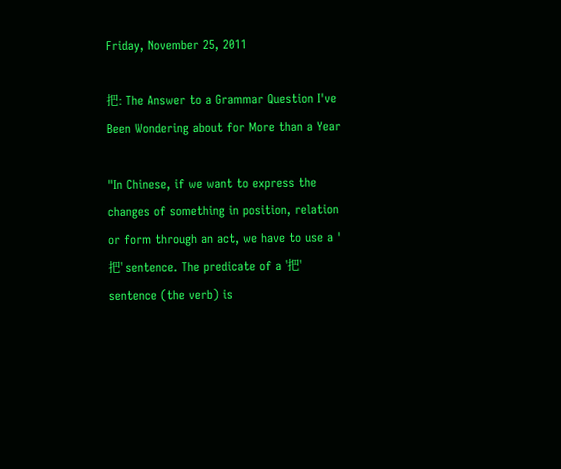Friday, November 25, 2011

把: The Answer to a Grammar Question I've Been Wondering about for More than a Year

"In Chinese, if we want to express the changes of something in position, relation or form through an act, we have to use a '把' sentence. The predicate of a '把' sentence (the verb) is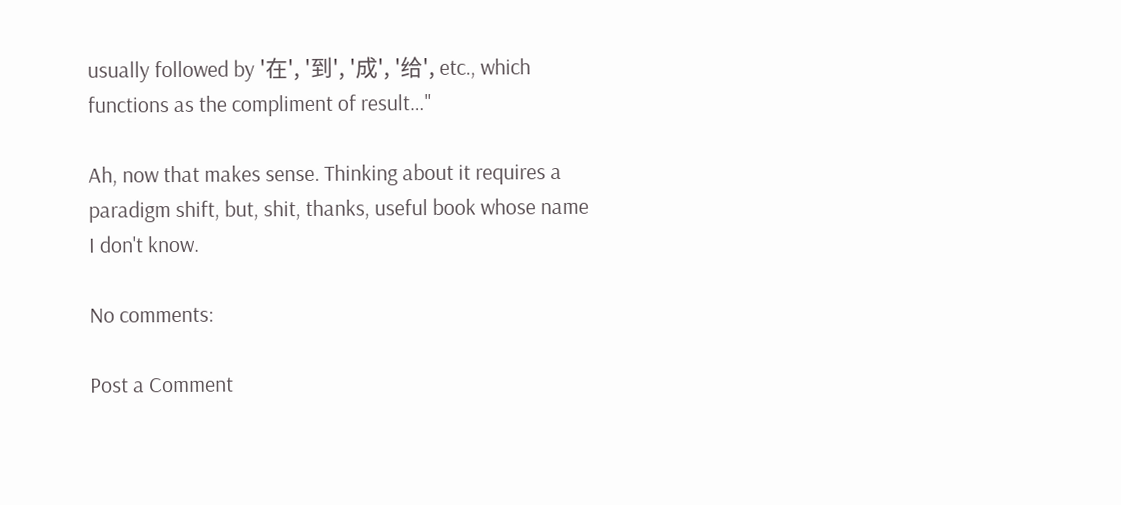usually followed by '在', '到', '成', '给', etc., which functions as the compliment of result…"

Ah, now that makes sense. Thinking about it requires a paradigm shift, but, shit, thanks, useful book whose name I don't know.

No comments:

Post a Comment